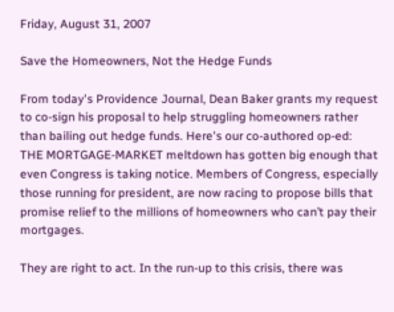Friday, August 31, 2007

Save the Homeowners, Not the Hedge Funds

From today's Providence Journal, Dean Baker grants my request to co-sign his proposal to help struggling homeowners rather than bailing out hedge funds. Here's our co-authored op-ed:
THE MORTGAGE-MARKET meltdown has gotten big enough that even Congress is taking notice. Members of Congress, especially those running for president, are now racing to propose bills that promise relief to the millions of homeowners who can’t pay their mortgages.

They are right to act. In the run-up to this crisis, there was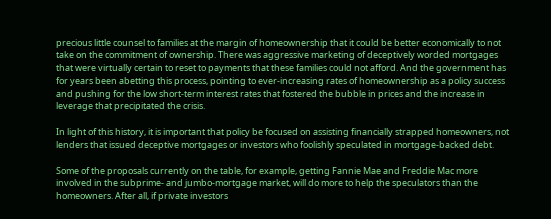precious little counsel to families at the margin of homeownership that it could be better economically to not take on the commitment of ownership. There was aggressive marketing of deceptively worded mortgages that were virtually certain to reset to payments that these families could not afford. And the government has for years been abetting this process, pointing to ever-increasing rates of homeownership as a policy success and pushing for the low short-term interest rates that fostered the bubble in prices and the increase in leverage that precipitated the crisis.

In light of this history, it is important that policy be focused on assisting financially strapped homeowners, not lenders that issued deceptive mortgages or investors who foolishly speculated in mortgage-backed debt.

Some of the proposals currently on the table, for example, getting Fannie Mae and Freddie Mac more involved in the subprime- and jumbo-mortgage market, will do more to help the speculators than the homeowners. After all, if private investors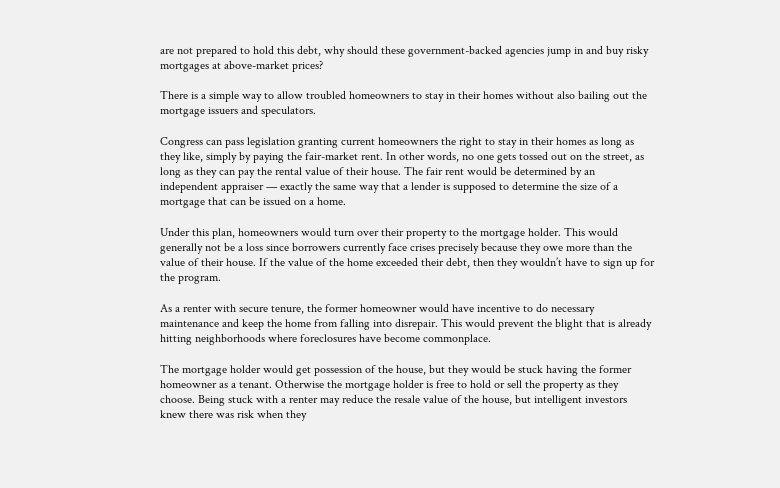are not prepared to hold this debt, why should these government-backed agencies jump in and buy risky mortgages at above-market prices?

There is a simple way to allow troubled homeowners to stay in their homes without also bailing out the mortgage issuers and speculators.

Congress can pass legislation granting current homeowners the right to stay in their homes as long as they like, simply by paying the fair-market rent. In other words, no one gets tossed out on the street, as long as they can pay the rental value of their house. The fair rent would be determined by an independent appraiser — exactly the same way that a lender is supposed to determine the size of a mortgage that can be issued on a home.

Under this plan, homeowners would turn over their property to the mortgage holder. This would generally not be a loss since borrowers currently face crises precisely because they owe more than the value of their house. If the value of the home exceeded their debt, then they wouldn’t have to sign up for the program.

As a renter with secure tenure, the former homeowner would have incentive to do necessary maintenance and keep the home from falling into disrepair. This would prevent the blight that is already hitting neighborhoods where foreclosures have become commonplace.

The mortgage holder would get possession of the house, but they would be stuck having the former homeowner as a tenant. Otherwise the mortgage holder is free to hold or sell the property as they choose. Being stuck with a renter may reduce the resale value of the house, but intelligent investors knew there was risk when they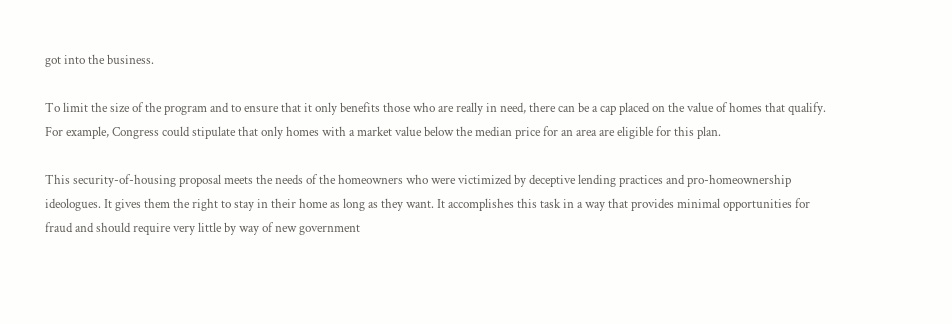got into the business.

To limit the size of the program and to ensure that it only benefits those who are really in need, there can be a cap placed on the value of homes that qualify. For example, Congress could stipulate that only homes with a market value below the median price for an area are eligible for this plan.

This security-of-housing proposal meets the needs of the homeowners who were victimized by deceptive lending practices and pro-homeownership ideologues. It gives them the right to stay in their home as long as they want. It accomplishes this task in a way that provides minimal opportunities for fraud and should require very little by way of new government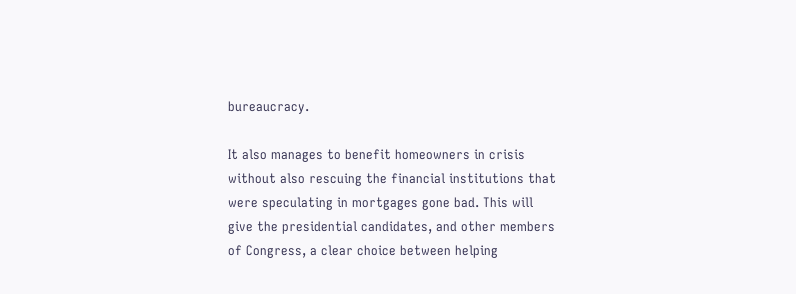bureaucracy.

It also manages to benefit homeowners in crisis without also rescuing the financial institutions that were speculating in mortgages gone bad. This will give the presidential candidates, and other members of Congress, a clear choice between helping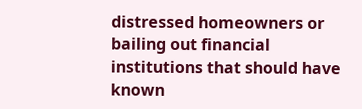distressed homeowners or bailing out financial institutions that should have known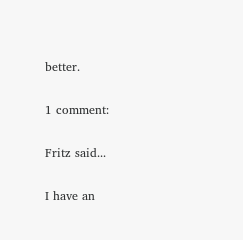better.

1 comment:

Fritz said...

I have an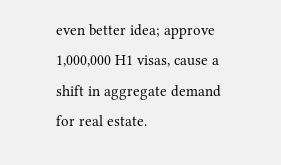even better idea; approve 1,000,000 H1 visas, cause a shift in aggregate demand for real estate.